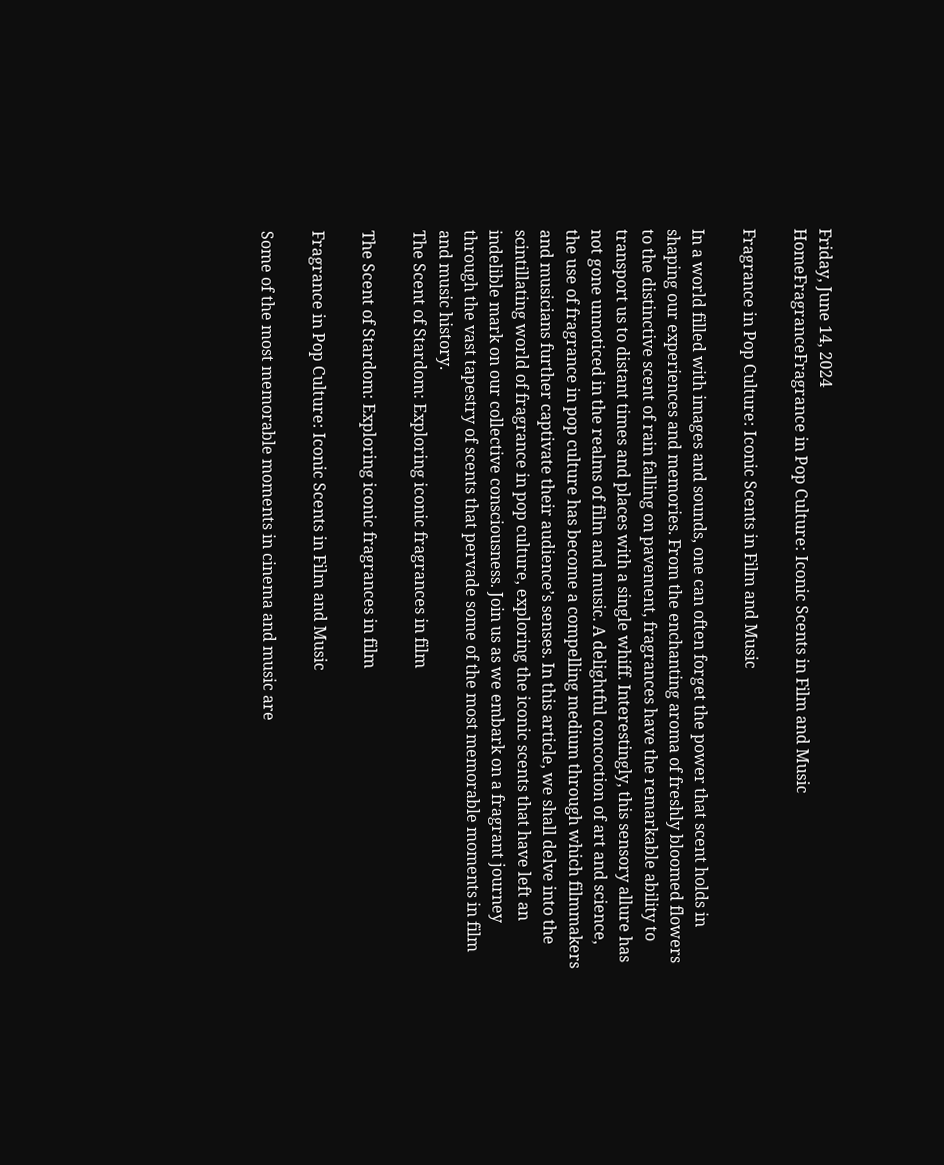Friday, June 14, 2024
HomeFragranceFragrance in Pop Culture: Iconic Scents in Film and Music

Fragrance in Pop Culture: Iconic Scents in Film and Music

In a world filled with images and sounds, one can often forget the power that scent holds in shaping our experiences and memories. From the enchanting aroma of freshly bloomed flowers to the distinctive scent of rain falling on pavement, fragrances have the remarkable ability to transport us to distant times and places with a single whiff. Interestingly, this sensory allure has not gone unnoticed in the realms of film and music. A delightful concoction of art and science, the use of fragrance in pop culture has become a compelling medium through which filmmakers and musicians further captivate their audience’s senses. In this article, we shall delve into the scintillating world of fragrance in pop culture, exploring the iconic scents that have left an indelible mark on our collective consciousness. Join us as we embark on a fragrant journey through the vast tapestry of scents that pervade some of the most memorable moments in film and music history.
The Scent of Stardom: Exploring iconic fragrances in film

The Scent of Stardom: Exploring iconic fragrances in film

Fragrance in Pop Culture: Iconic Scents in Film and Music

Some of the most memorable moments in cinema and music are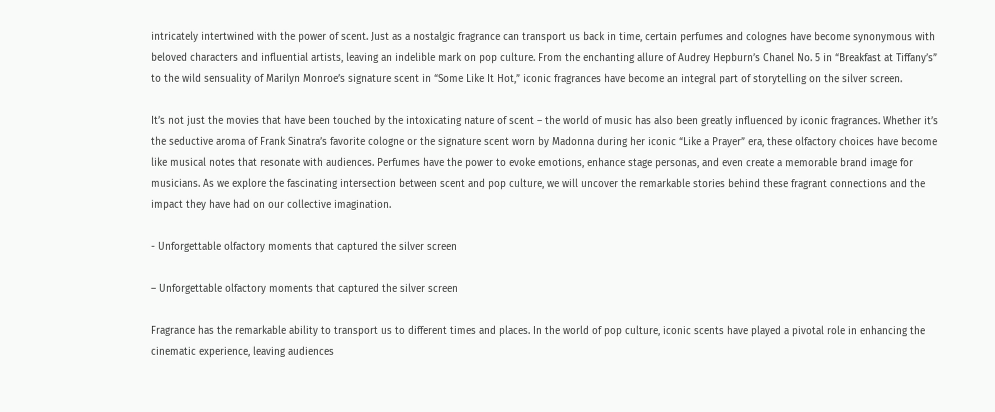intricately intertwined with the power of scent. Just as a nostalgic fragrance can transport us back in time, certain perfumes and colognes have become synonymous with beloved characters and influential artists, leaving an indelible mark on pop culture. From the enchanting allure of Audrey Hepburn’s Chanel No. 5 in “Breakfast at Tiffany’s” to the wild sensuality of Marilyn Monroe’s signature scent in “Some Like It Hot,” iconic fragrances have become an integral part of storytelling on the silver screen.

It’s not just the movies that have been touched by the intoxicating nature of scent – the world of music has also been greatly influenced by iconic fragrances. Whether it’s the seductive aroma of Frank Sinatra’s favorite cologne or the signature scent worn by Madonna during her iconic “Like a Prayer” era, these olfactory choices have become like musical notes that resonate with audiences. Perfumes have the power to evoke emotions, enhance stage personas, and even create a memorable brand image for musicians. As we explore the fascinating intersection between scent and pop culture, we will uncover the remarkable stories behind these fragrant connections and the impact they have had on our collective imagination.

- Unforgettable olfactory moments that captured the silver screen

– Unforgettable olfactory moments that captured the silver screen

Fragrance has the remarkable ability to transport us to different times and places. In the world of pop culture, iconic scents have played a pivotal role in enhancing the cinematic experience, leaving audiences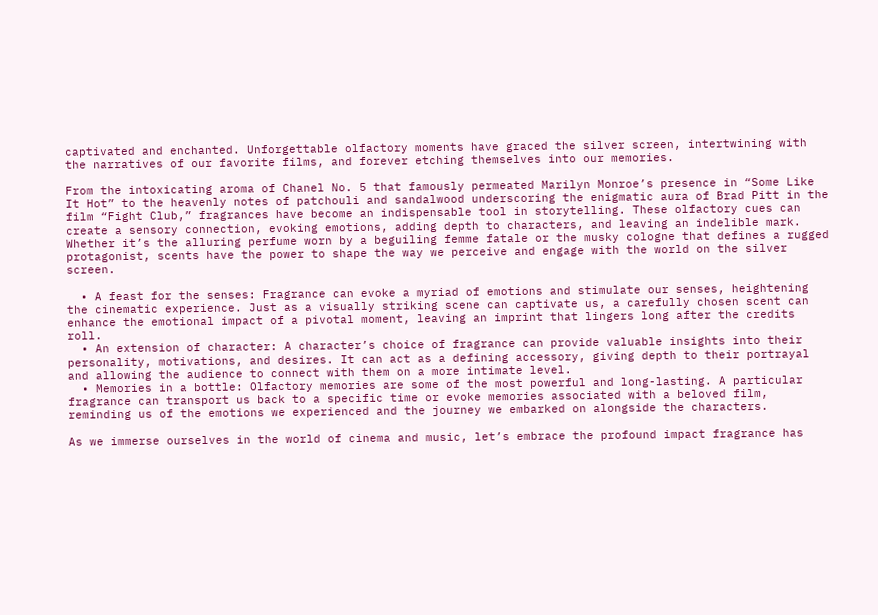captivated and enchanted. Unforgettable olfactory moments have graced the silver screen, intertwining with the narratives of our favorite films, and forever etching themselves into our memories.

From the intoxicating aroma of Chanel No. 5 that famously permeated Marilyn Monroe’s presence in “Some Like It Hot” to the heavenly notes of patchouli and sandalwood underscoring the enigmatic aura of Brad Pitt in the film “Fight Club,” fragrances have become an indispensable tool in storytelling. These olfactory cues can create a sensory connection, evoking emotions, adding depth to characters, and leaving an indelible mark. Whether it’s the alluring perfume worn by a beguiling femme fatale or the musky cologne that defines a rugged protagonist, scents have the power to shape the way we perceive and engage with the world on the silver screen.

  • A feast for the senses: Fragrance can evoke a myriad of emotions and stimulate our senses, heightening the cinematic experience. Just as a visually striking scene can captivate us, a carefully chosen scent can enhance the emotional impact of a pivotal moment, leaving an imprint that lingers long after the credits roll.
  • An extension of character: A character’s choice of fragrance can provide valuable insights into their personality, motivations, and desires. It can act as a defining accessory, giving depth to their portrayal and allowing the audience to connect with them on a more intimate level.
  • Memories in a bottle: Olfactory memories are some of the most powerful and long-lasting. A particular fragrance can transport us back to a specific time or evoke memories associated with a beloved film, reminding us of the emotions we experienced and the journey we embarked on alongside the characters.

As we immerse ourselves in the world of cinema and music, let’s embrace the profound impact fragrance has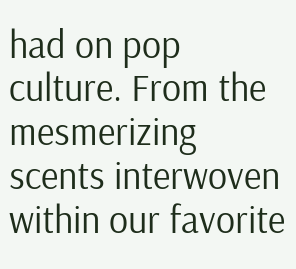had on pop culture. From the mesmerizing scents interwoven within our favorite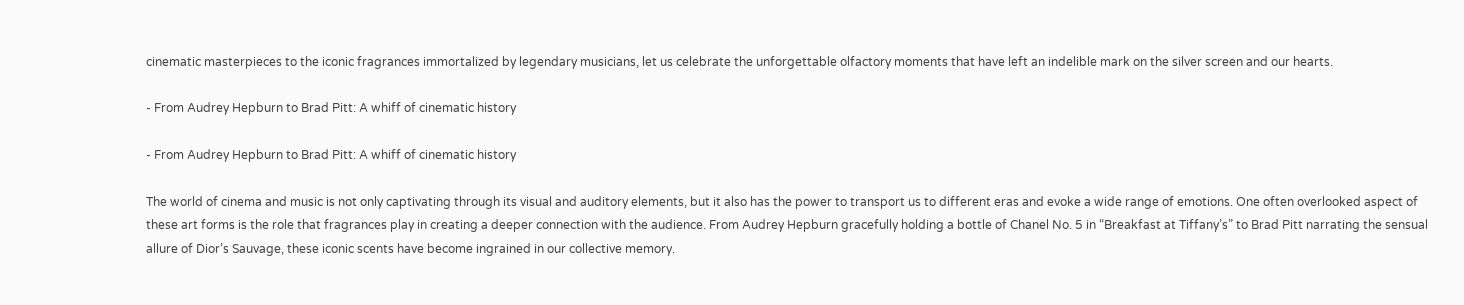cinematic masterpieces to the iconic fragrances immortalized by legendary musicians, let us celebrate the unforgettable olfactory moments that have left an indelible mark on the silver screen and our hearts.

- From Audrey Hepburn to Brad Pitt: A whiff of cinematic history

- From Audrey Hepburn to Brad Pitt: A whiff of cinematic history

The world of cinema and music is not only captivating through its visual and auditory elements, but it also has the power to transport us to different eras and evoke a wide range of emotions. One often overlooked aspect of these art forms is the role that fragrances play in creating a deeper connection with the audience. From Audrey Hepburn gracefully holding a bottle of Chanel No. 5 in “Breakfast at Tiffany’s” to Brad Pitt narrating the sensual allure of Dior’s Sauvage, these iconic scents have become ingrained in our collective memory.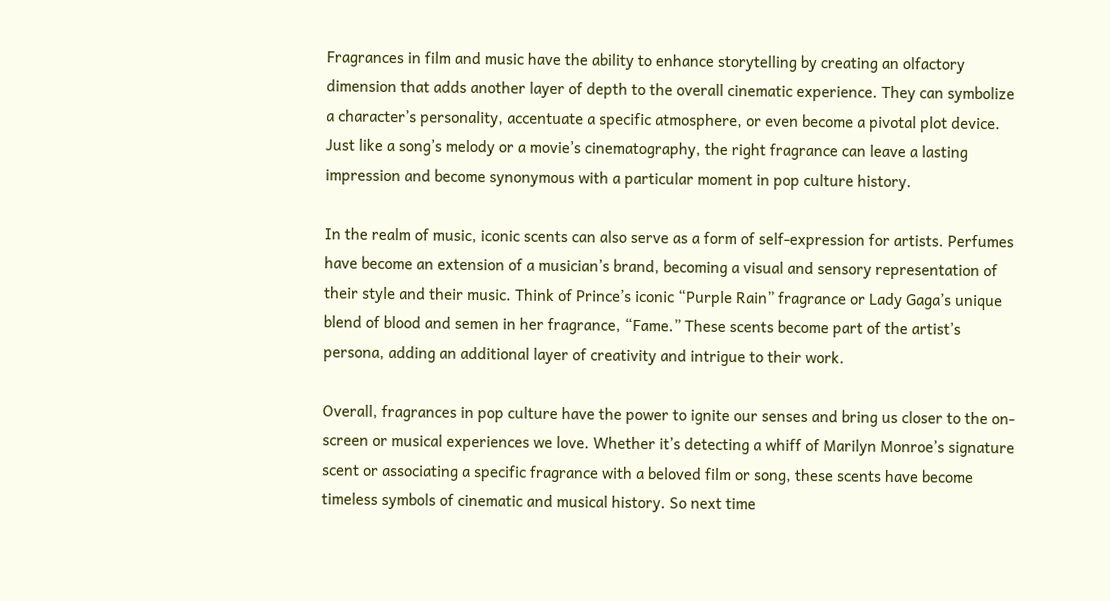Fragrances in film and music have the ability to enhance storytelling by creating an olfactory dimension that adds another layer of depth to the overall cinematic experience. They can symbolize a character’s personality, accentuate a specific atmosphere, or even become a pivotal plot device. Just like a song’s melody or a movie’s cinematography, the right fragrance can leave a lasting impression and become synonymous with a particular moment in pop culture history.

In the realm of music, iconic scents can also serve as a form of self-expression for artists. Perfumes have become an extension of a musician’s brand, becoming a visual and sensory representation of their style and their music. Think of Prince’s iconic “Purple Rain” fragrance or Lady Gaga’s unique blend of blood and semen in her fragrance, “Fame.” These scents become part of the artist’s persona, adding an additional layer of creativity and intrigue to their work.

Overall, fragrances in pop culture have the power to ignite our senses and bring us closer to the on-screen or musical experiences we love. Whether it’s detecting a whiff of Marilyn Monroe’s signature scent or associating a specific fragrance with a beloved film or song, these scents have become timeless symbols of cinematic and musical history. So next time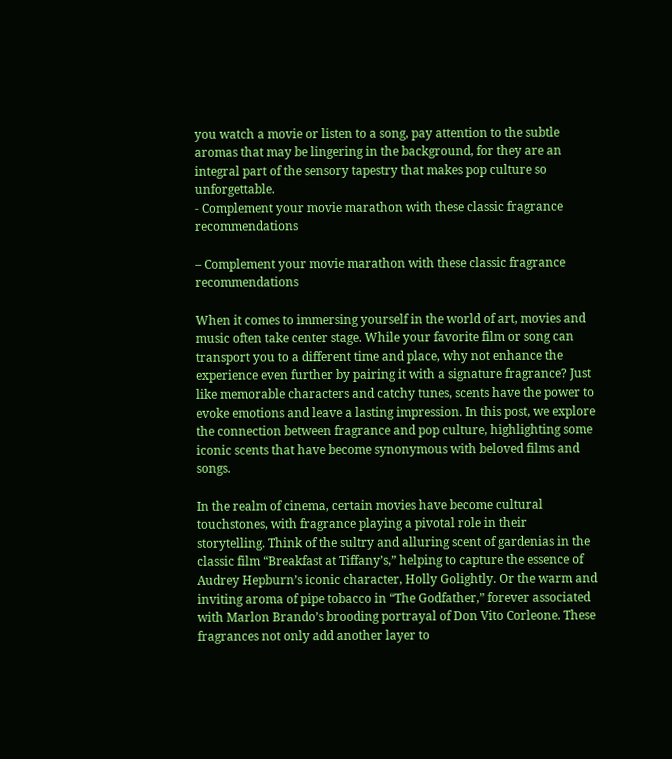you watch a movie or listen to a song, pay attention to the subtle aromas that may be lingering in the background, for they are an integral part of the sensory tapestry that makes pop culture so unforgettable.
- Complement your movie marathon with these classic fragrance recommendations

– Complement your movie marathon with these classic fragrance recommendations

When it comes to immersing yourself in the world of art, movies and music often take center stage. While your favorite film or song can transport you to a different time and place, why not enhance the experience even further by pairing it with a signature fragrance? Just like memorable characters and catchy tunes, scents have the power to evoke emotions and leave a lasting impression. In this post, we explore the connection between fragrance and pop culture, highlighting some iconic scents that have become synonymous with beloved films and songs.

In the realm of cinema, certain movies have become cultural touchstones, with fragrance playing a pivotal role in their storytelling. Think of the sultry and alluring scent of gardenias in the classic film “Breakfast at Tiffany’s,” helping to capture the essence of Audrey Hepburn’s iconic character, Holly Golightly. Or the warm and inviting aroma of pipe tobacco in “The Godfather,” forever associated with Marlon Brando’s brooding portrayal of Don Vito Corleone. These fragrances not only add another layer to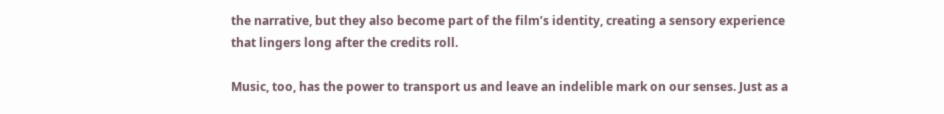the narrative, but they also become part of the film’s identity, creating a sensory experience that lingers long after the credits roll.

Music, too, has the power to transport us and leave an indelible mark on our senses. Just as a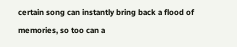certain song can instantly bring back a flood of memories, so too can a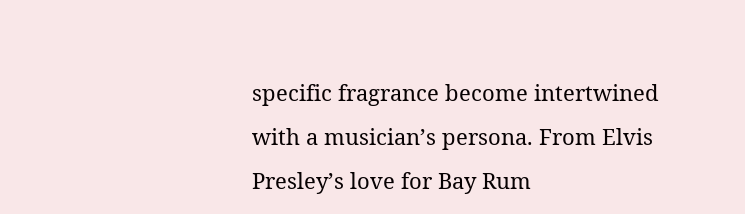specific fragrance become intertwined with a musician’s persona. From Elvis Presley’s love for Bay Rum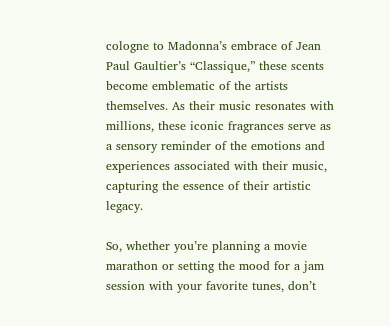cologne to Madonna’s embrace of Jean Paul Gaultier’s “Classique,” these scents become emblematic of the artists themselves. As their music resonates with millions, these iconic fragrances serve as a sensory reminder of the emotions and experiences associated with their music, capturing the essence of their artistic legacy.

So, whether you’re planning a movie marathon or setting the mood for a jam session with your favorite tunes, don’t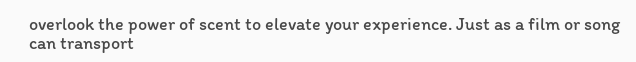overlook the power of scent to elevate your experience. Just as a film or song can transport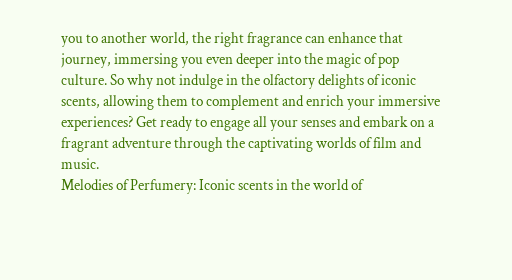you to another world, the right fragrance can enhance that journey, immersing you even deeper into the magic of pop culture. So why not indulge in the olfactory delights of iconic scents, allowing them to complement and enrich your immersive experiences? Get ready to engage all your senses and embark on a fragrant adventure through the captivating worlds of film and music.
Melodies of Perfumery: Iconic scents in the world of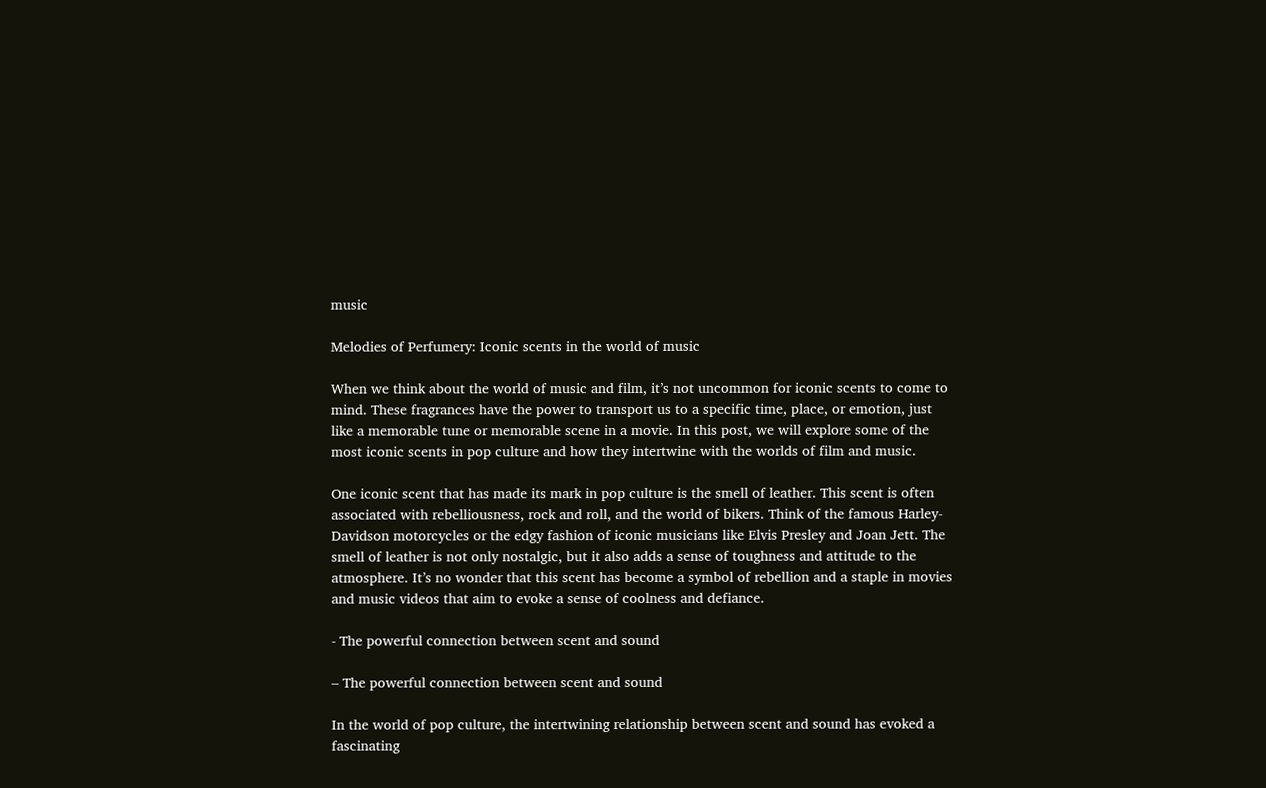music

Melodies of Perfumery: Iconic scents in the world of music

When we think about the world of music and film, it’s not uncommon for iconic scents to come to mind. These fragrances have the power to transport us to a specific time, place, or emotion, just like a memorable tune or memorable scene in a movie. In this post, we will explore some of the most iconic scents in pop culture and how they intertwine with the worlds of film and music.

One iconic scent that has made its mark in pop culture is the smell of leather. This scent is often associated with rebelliousness, rock and roll, and the world of bikers. Think of the famous Harley-Davidson motorcycles or the edgy fashion of iconic musicians like Elvis Presley and Joan Jett. The smell of leather is not only nostalgic, but it also adds a sense of toughness and attitude to the atmosphere. It’s no wonder that this scent has become a symbol of rebellion and a staple in movies and music videos that aim to evoke a sense of coolness and defiance.

- The powerful connection between scent and sound

– The powerful connection between scent and sound

In the world of pop culture, the intertwining relationship between scent and sound has evoked a fascinating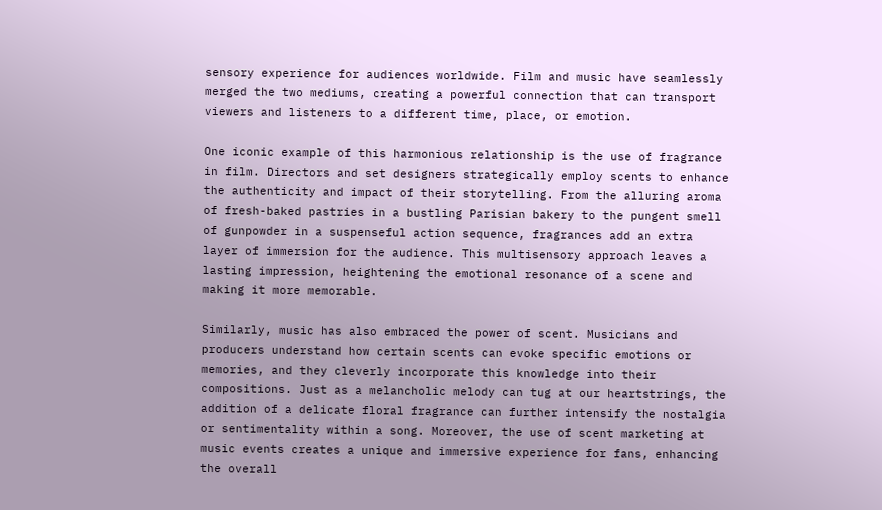sensory experience for audiences worldwide. Film and music have seamlessly merged the two mediums, creating a powerful connection that can transport viewers and listeners to a different time, place, or emotion.

One iconic example of this harmonious relationship is the use of fragrance in film. Directors and set designers strategically employ scents to enhance the authenticity and impact of their storytelling. From the alluring aroma of fresh-baked pastries in a bustling Parisian bakery to the pungent smell of gunpowder in a suspenseful action sequence, fragrances add an extra layer of immersion for the audience. This multisensory approach leaves a lasting impression, heightening the emotional resonance of a scene and making it more memorable.

Similarly, music has also embraced the power of scent. Musicians and producers understand how certain scents can evoke specific emotions or memories, and they cleverly incorporate this knowledge into their compositions. Just as a melancholic melody can tug at our heartstrings, the addition of a delicate floral fragrance can further intensify the nostalgia or sentimentality within a song. Moreover, the use of scent marketing at music events creates a unique and immersive experience for fans, enhancing the overall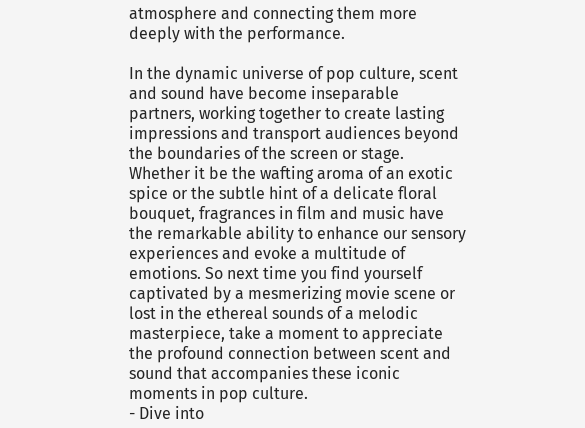atmosphere and connecting them more deeply with the performance.

In the dynamic universe of pop culture, scent and sound have become inseparable partners, working together to create lasting impressions and transport audiences beyond the boundaries of the screen or stage. Whether it be the wafting aroma of an exotic spice or the subtle hint of a delicate floral bouquet, fragrances in film and music have the remarkable ability to enhance our sensory experiences and evoke a multitude of emotions. So next time you find yourself captivated by a mesmerizing movie scene or lost in the ethereal sounds of a melodic masterpiece, take a moment to appreciate the profound connection between scent and sound that accompanies these iconic moments in pop culture.
- Dive into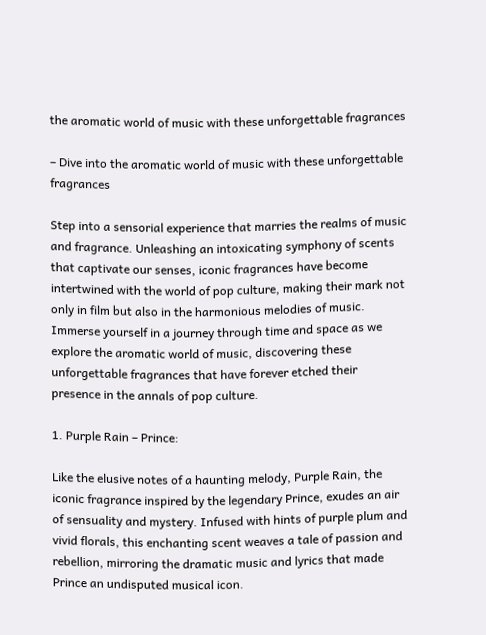the aromatic world of music with these unforgettable fragrances

– Dive into the aromatic world of music with these unforgettable fragrances

Step into a sensorial experience that marries the realms of music and fragrance. Unleashing an intoxicating symphony of scents that captivate our senses, iconic fragrances have become intertwined with the world of pop culture, making their mark not only in film but also in the harmonious melodies of music. Immerse yourself in a journey through time and space as we explore the aromatic world of music, discovering these unforgettable fragrances that have forever etched their presence in the annals of pop culture.

1. Purple Rain – Prince:

Like the elusive notes of a haunting melody, Purple Rain, the iconic fragrance inspired by the legendary Prince, exudes an air of sensuality and mystery. Infused with hints of purple plum and vivid florals, this enchanting scent weaves a tale of passion and rebellion, mirroring the dramatic music and lyrics that made Prince an undisputed musical icon.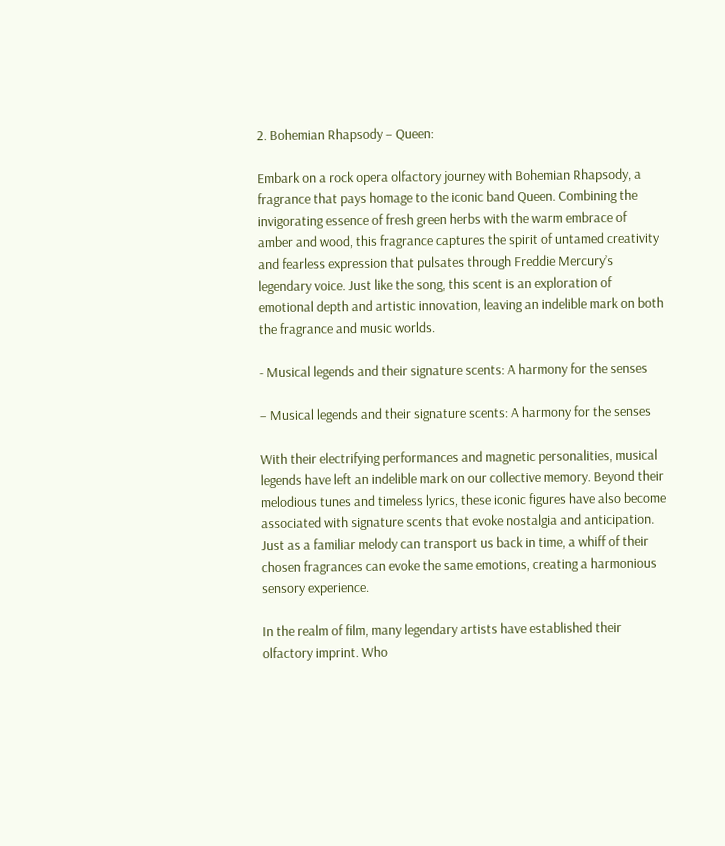2. Bohemian Rhapsody – Queen:

Embark on a rock opera olfactory journey with Bohemian Rhapsody, a fragrance that pays homage to the iconic band Queen. Combining the invigorating essence of fresh green herbs with the warm embrace of amber and wood, this fragrance captures the spirit of untamed creativity and fearless expression that pulsates through Freddie Mercury’s legendary voice. Just like the song, this scent is an exploration of emotional depth and artistic innovation, leaving an indelible mark on both the fragrance and music worlds.

- Musical legends and their signature scents: A harmony for the senses

– Musical legends and their signature scents: A harmony for the senses

With their electrifying performances and magnetic personalities, musical legends have left an indelible mark on our collective memory. Beyond their melodious tunes and timeless lyrics, these iconic figures have also become associated with signature scents that evoke nostalgia and anticipation. Just as a familiar melody can transport us back in time, a whiff of their chosen fragrances can evoke the same emotions, creating a harmonious sensory experience.

In the realm of film, many legendary artists have established their olfactory imprint. Who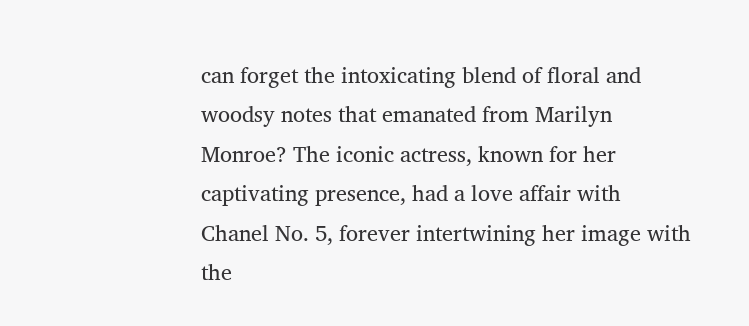can forget the intoxicating blend of floral and woodsy notes that emanated from Marilyn Monroe? The iconic actress, known for her captivating presence, had a love affair with Chanel No. 5, forever intertwining her image with the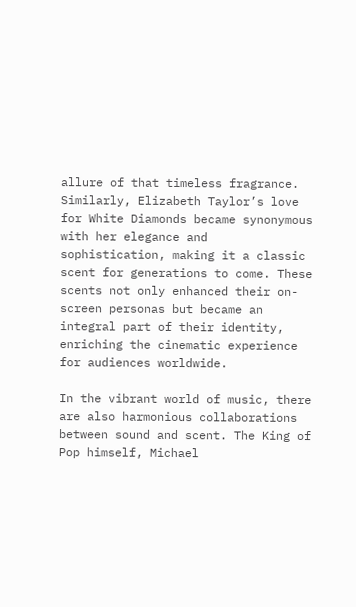allure of that timeless fragrance. Similarly, Elizabeth Taylor’s love for White Diamonds became synonymous with her elegance and sophistication, making it a classic scent for generations to come. These scents not only enhanced their on-screen personas but became an integral part of their identity, enriching the cinematic experience for audiences worldwide.

In the vibrant world of music, there are also harmonious collaborations between sound and scent. The King of Pop himself, Michael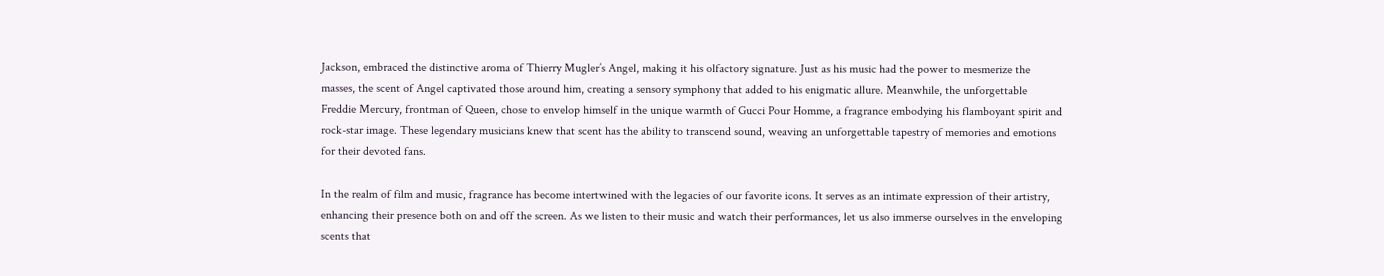Jackson, embraced the distinctive aroma of Thierry Mugler’s Angel, making it his olfactory signature. Just as his music had the power to mesmerize the masses, the scent of Angel captivated those around him, creating a sensory symphony that added to his enigmatic allure. Meanwhile, the unforgettable Freddie Mercury, frontman of Queen, chose to envelop himself in the unique warmth of Gucci Pour Homme, a fragrance embodying his flamboyant spirit and rock-star image. These legendary musicians knew that scent has the ability to transcend sound, weaving an unforgettable tapestry of memories and emotions for their devoted fans.

In the realm of film and music, fragrance has become intertwined with the legacies of our favorite icons. It serves as an intimate expression of their artistry, enhancing their presence both on and off the screen. As we listen to their music and watch their performances, let us also immerse ourselves in the enveloping scents that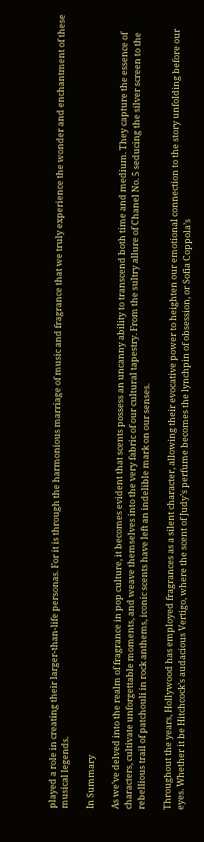played a role in creating their larger-than-life personas. For it is through the harmonious marriage of music and fragrance that we truly experience the wonder and enchantment of these musical legends.

In Summary

As we’ve delved into the realm of fragrance in pop culture, it becomes evident that scents possess an uncanny ability to transcend both time and medium. They capture the essence of characters, cultivate unforgettable moments, and weave themselves into the very fabric of our cultural tapestry. From the sultry allure of Chanel No. 5 seducing the silver screen to the rebellious trail of patchouli in rock anthems, iconic scents have left an indelible mark on our senses.

Throughout the years, Hollywood has employed fragrances as a silent character, allowing their evocative power to heighten our emotional connection to the story unfolding before our eyes. Whether it be Hitchcock’s audacious Vertigo, where the scent of Judy’s perfume becomes the lynchpin of obsession, or Sofia Coppola’s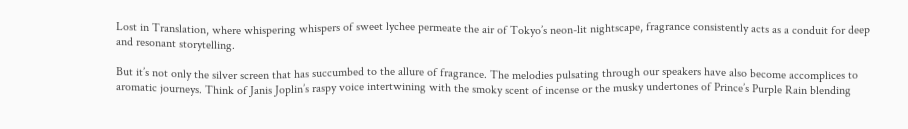Lost in Translation, where whispering whispers of sweet lychee permeate the air of Tokyo’s neon-lit nightscape, fragrance consistently acts as a conduit for deep and resonant storytelling.

But it’s not only the silver screen that has succumbed to the allure of fragrance. The melodies pulsating through our speakers have also become accomplices to aromatic journeys. Think of Janis Joplin’s raspy voice intertwining with the smoky scent of incense or the musky undertones of Prince’s Purple Rain blending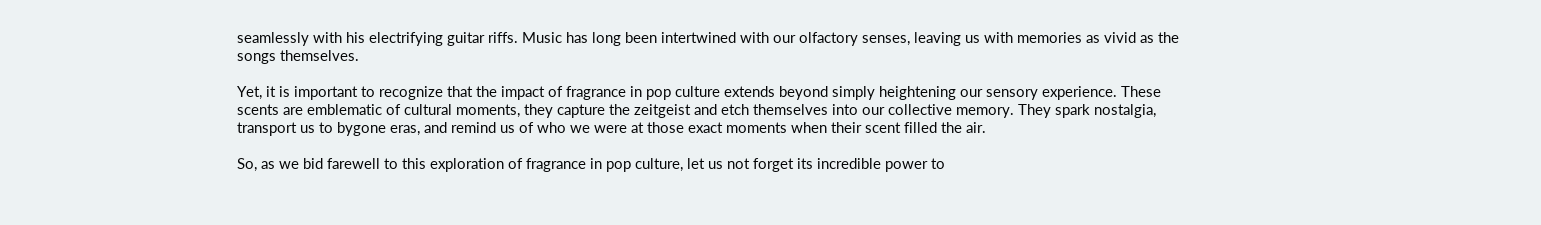seamlessly with his electrifying guitar riffs. Music has long been intertwined with our olfactory senses, leaving us with memories as vivid as the songs themselves.

Yet, it is important to recognize that the impact of fragrance in pop culture extends beyond simply heightening our sensory experience. These scents are emblematic of cultural moments, they capture the zeitgeist and etch themselves into our collective memory. They spark nostalgia, transport us to bygone eras, and remind us of who we were at those exact moments when their scent filled the air.

So, as we bid farewell to this exploration of fragrance in pop culture, let us not forget its incredible power to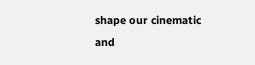shape our cinematic and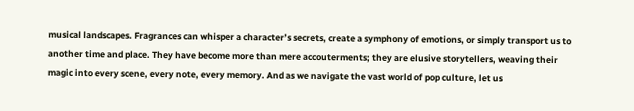musical landscapes. Fragrances can whisper a character’s secrets, create a symphony of emotions, or simply transport us to another time and place. They have become more than mere accouterments; they are elusive storytellers, weaving their magic into every scene, every note, every memory. And as we navigate the vast world of pop culture, let us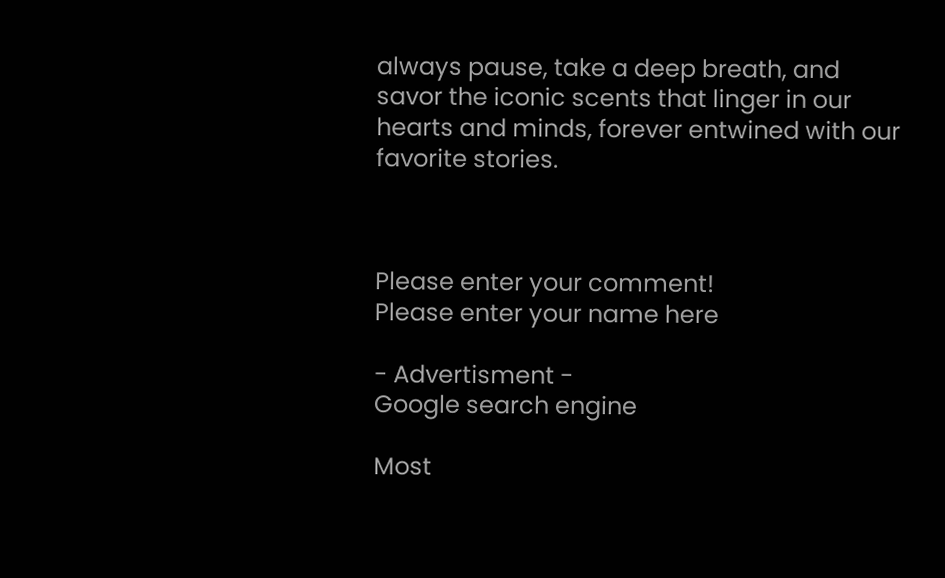always pause, take a deep breath, and savor the iconic scents that linger in our hearts and minds, forever entwined with our favorite stories.



Please enter your comment!
Please enter your name here

- Advertisment -
Google search engine

Most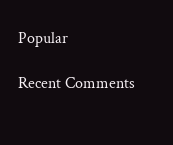Popular

Recent Comments